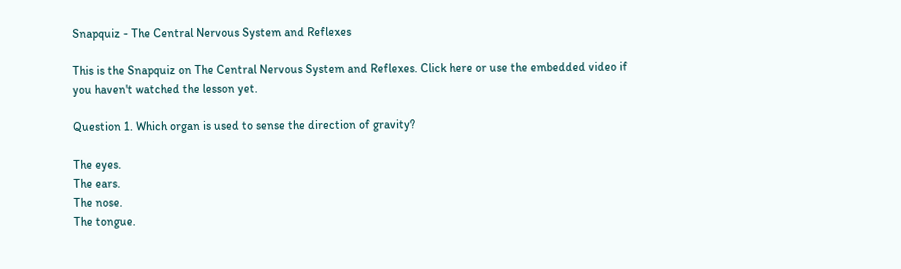Snapquiz - The Central Nervous System and Reflexes

This is the Snapquiz on The Central Nervous System and Reflexes. Click here or use the embedded video if you haven't watched the lesson yet.

Question 1. Which organ is used to sense the direction of gravity?

The eyes.
The ears.
The nose.
The tongue.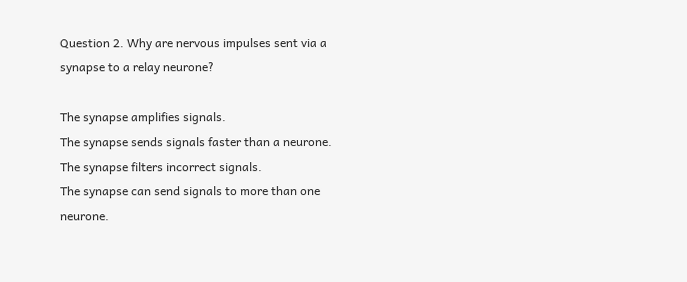Question 2. Why are nervous impulses sent via a synapse to a relay neurone?

The synapse amplifies signals.
The synapse sends signals faster than a neurone.
The synapse filters incorrect signals.
The synapse can send signals to more than one neurone.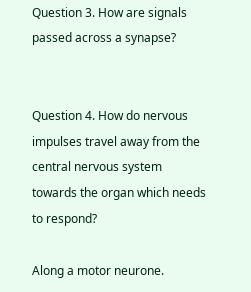Question 3. How are signals passed across a synapse?


Question 4. How do nervous impulses travel away from the central nervous system towards the organ which needs to respond?

Along a motor neurone.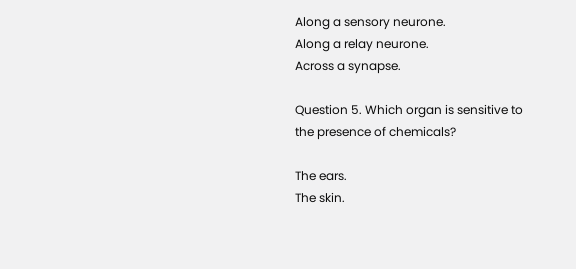Along a sensory neurone.
Along a relay neurone.
Across a synapse.

Question 5. Which organ is sensitive to the presence of chemicals?

The ears.
The skin.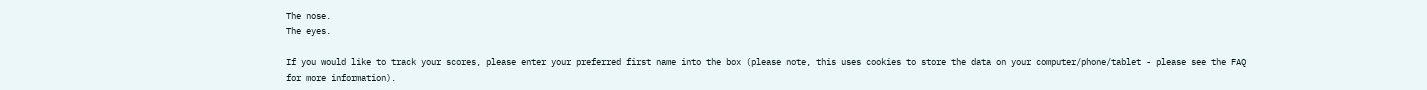The nose.
The eyes.

If you would like to track your scores, please enter your preferred first name into the box (please note, this uses cookies to store the data on your computer/phone/tablet - please see the FAQ for more information).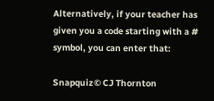Alternatively, if your teacher has given you a code starting with a # symbol, you can enter that:

Snapquiz© CJ Thornton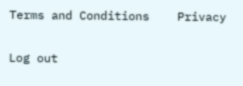Terms and Conditions    Privacy

Log out